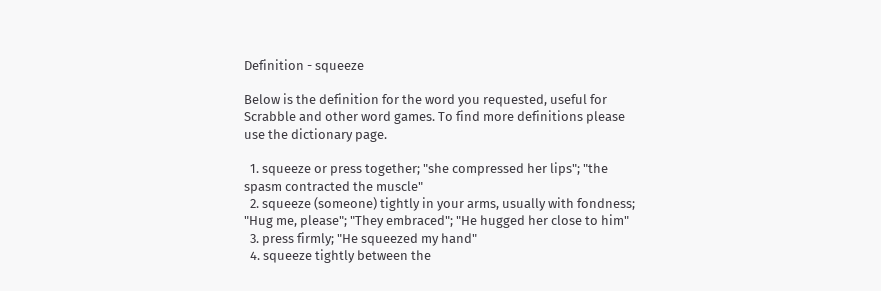Definition - squeeze

Below is the definition for the word you requested, useful for Scrabble and other word games. To find more definitions please use the dictionary page.

  1. squeeze or press together; "she compressed her lips"; "the spasm contracted the muscle"
  2. squeeze (someone) tightly in your arms, usually with fondness; "Hug me, please"; "They embraced"; "He hugged her close to him"
  3. press firmly; "He squeezed my hand"
  4. squeeze tightly between the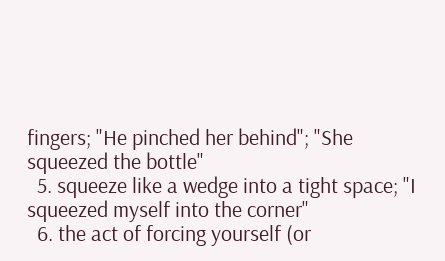fingers; "He pinched her behind"; "She squeezed the bottle"
  5. squeeze like a wedge into a tight space; "I squeezed myself into the corner"
  6. the act of forcing yourself (or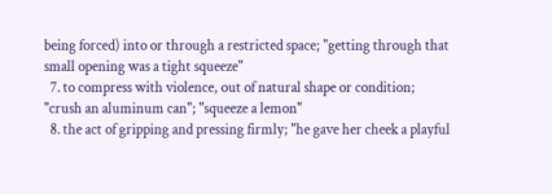being forced) into or through a restricted space; "getting through that small opening was a tight squeeze"
  7. to compress with violence, out of natural shape or condition; "crush an aluminum can"; "squeeze a lemon"
  8. the act of gripping and pressing firmly; "he gave her cheek a playful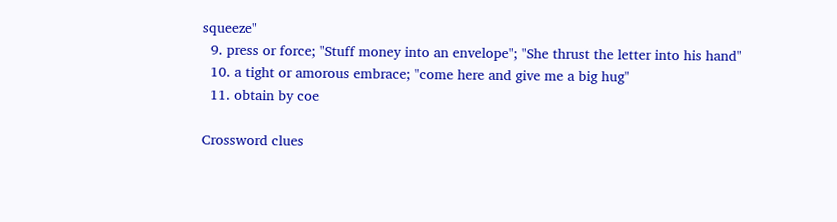squeeze"
  9. press or force; "Stuff money into an envelope"; "She thrust the letter into his hand"
  10. a tight or amorous embrace; "come here and give me a big hug"
  11. obtain by coe

Crossword clues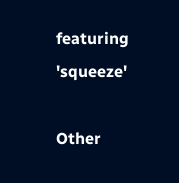featuring 'squeeze'

Other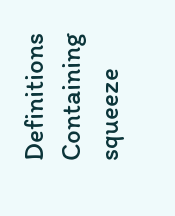Definitions Containing squeeze